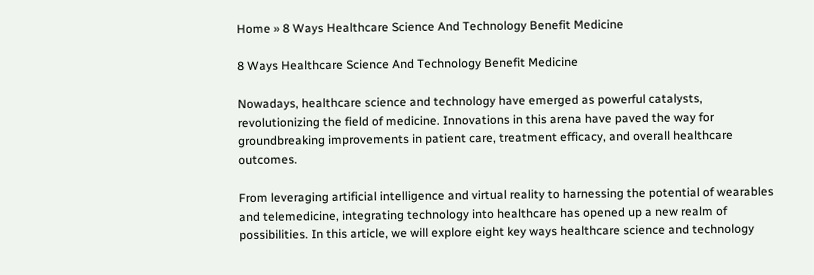Home » 8 Ways Healthcare Science And Technology Benefit Medicine

8 Ways Healthcare Science And Technology Benefit Medicine

Nowadays, healthcare science and technology have emerged as powerful catalysts, revolutionizing the field of medicine. Innovations in this arena have paved the way for groundbreaking improvements in patient care, treatment efficacy, and overall healthcare outcomes.

From leveraging artificial intelligence and virtual reality to harnessing the potential of wearables and telemedicine, integrating technology into healthcare has opened up a new realm of possibilities. In this article, we will explore eight key ways healthcare science and technology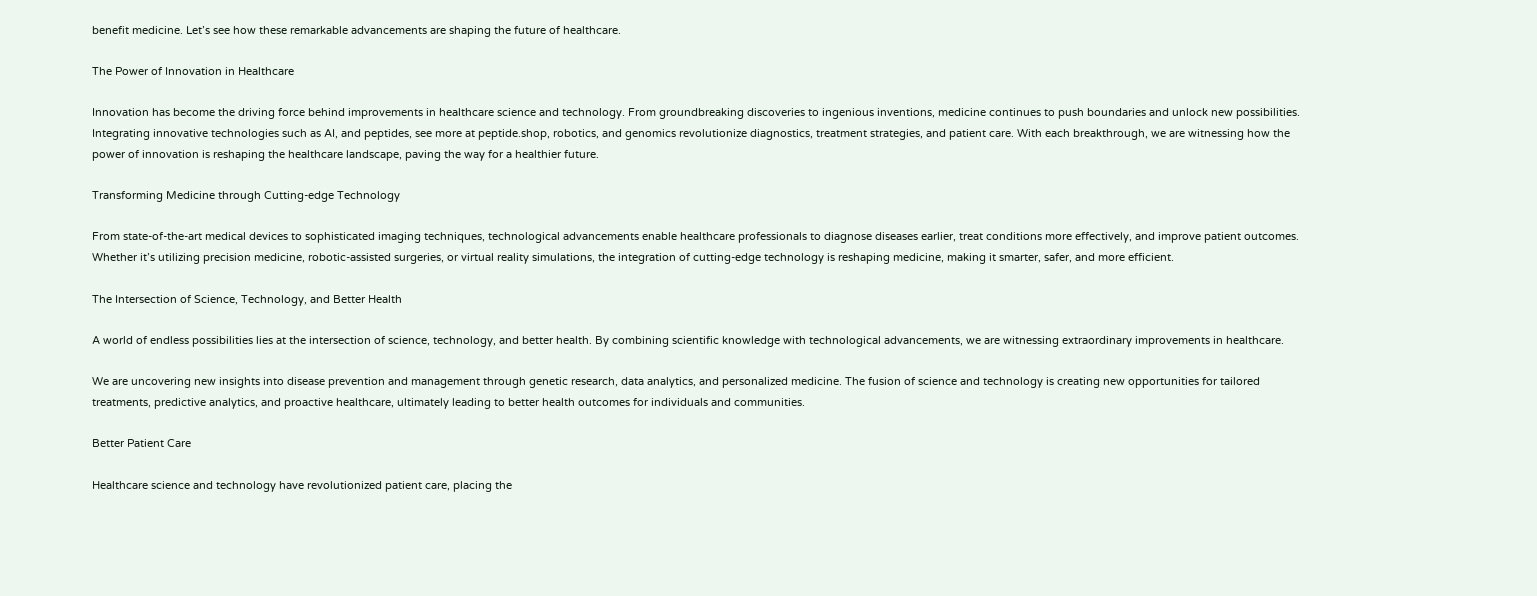benefit medicine. Let’s see how these remarkable advancements are shaping the future of healthcare.

The Power of Innovation in Healthcare

Innovation has become the driving force behind improvements in healthcare science and technology. From groundbreaking discoveries to ingenious inventions, medicine continues to push boundaries and unlock new possibilities. Integrating innovative technologies such as AI, and peptides, see more at peptide.shop, robotics, and genomics revolutionize diagnostics, treatment strategies, and patient care. With each breakthrough, we are witnessing how the power of innovation is reshaping the healthcare landscape, paving the way for a healthier future.

Transforming Medicine through Cutting-edge Technology

From state-of-the-art medical devices to sophisticated imaging techniques, technological advancements enable healthcare professionals to diagnose diseases earlier, treat conditions more effectively, and improve patient outcomes. Whether it’s utilizing precision medicine, robotic-assisted surgeries, or virtual reality simulations, the integration of cutting-edge technology is reshaping medicine, making it smarter, safer, and more efficient.

The Intersection of Science, Technology, and Better Health

A world of endless possibilities lies at the intersection of science, technology, and better health. By combining scientific knowledge with technological advancements, we are witnessing extraordinary improvements in healthcare.

We are uncovering new insights into disease prevention and management through genetic research, data analytics, and personalized medicine. The fusion of science and technology is creating new opportunities for tailored treatments, predictive analytics, and proactive healthcare, ultimately leading to better health outcomes for individuals and communities.

Better Patient Care

Healthcare science and technology have revolutionized patient care, placing the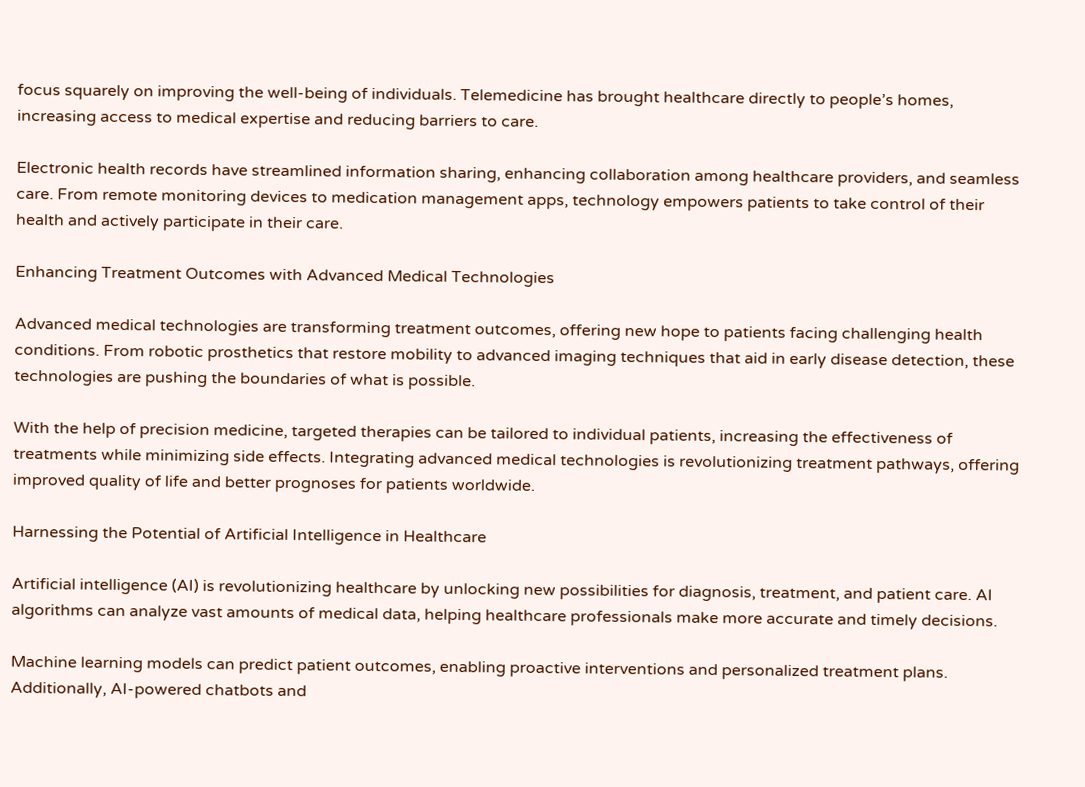focus squarely on improving the well-being of individuals. Telemedicine has brought healthcare directly to people’s homes, increasing access to medical expertise and reducing barriers to care.

Electronic health records have streamlined information sharing, enhancing collaboration among healthcare providers, and seamless care. From remote monitoring devices to medication management apps, technology empowers patients to take control of their health and actively participate in their care.

Enhancing Treatment Outcomes with Advanced Medical Technologies

Advanced medical technologies are transforming treatment outcomes, offering new hope to patients facing challenging health conditions. From robotic prosthetics that restore mobility to advanced imaging techniques that aid in early disease detection, these technologies are pushing the boundaries of what is possible.

With the help of precision medicine, targeted therapies can be tailored to individual patients, increasing the effectiveness of treatments while minimizing side effects. Integrating advanced medical technologies is revolutionizing treatment pathways, offering improved quality of life and better prognoses for patients worldwide.

Harnessing the Potential of Artificial Intelligence in Healthcare

Artificial intelligence (AI) is revolutionizing healthcare by unlocking new possibilities for diagnosis, treatment, and patient care. AI algorithms can analyze vast amounts of medical data, helping healthcare professionals make more accurate and timely decisions.

Machine learning models can predict patient outcomes, enabling proactive interventions and personalized treatment plans. Additionally, AI-powered chatbots and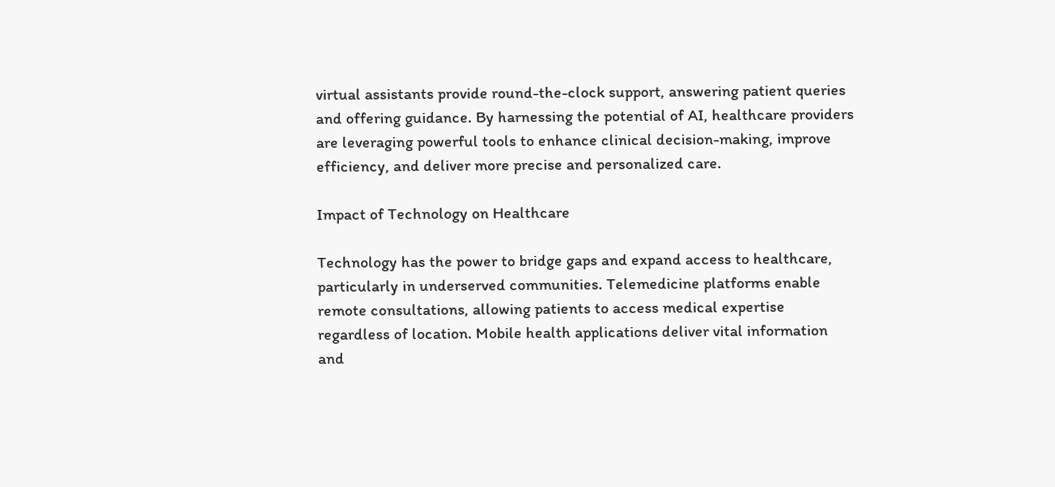virtual assistants provide round-the-clock support, answering patient queries and offering guidance. By harnessing the potential of AI, healthcare providers are leveraging powerful tools to enhance clinical decision-making, improve efficiency, and deliver more precise and personalized care.

Impact of Technology on Healthcare

Technology has the power to bridge gaps and expand access to healthcare, particularly in underserved communities. Telemedicine platforms enable remote consultations, allowing patients to access medical expertise regardless of location. Mobile health applications deliver vital information and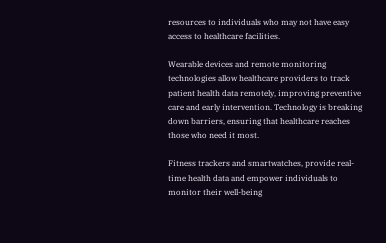resources to individuals who may not have easy access to healthcare facilities.

Wearable devices and remote monitoring technologies allow healthcare providers to track patient health data remotely, improving preventive care and early intervention. Technology is breaking down barriers, ensuring that healthcare reaches those who need it most.

Fitness trackers and smartwatches, provide real-time health data and empower individuals to monitor their well-being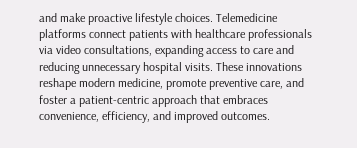and make proactive lifestyle choices. Telemedicine platforms connect patients with healthcare professionals via video consultations, expanding access to care and reducing unnecessary hospital visits. These innovations reshape modern medicine, promote preventive care, and foster a patient-centric approach that embraces convenience, efficiency, and improved outcomes.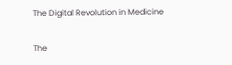The Digital Revolution in Medicine

The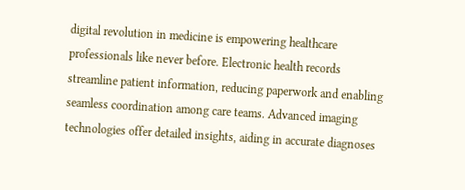digital revolution in medicine is empowering healthcare professionals like never before. Electronic health records streamline patient information, reducing paperwork and enabling seamless coordination among care teams. Advanced imaging technologies offer detailed insights, aiding in accurate diagnoses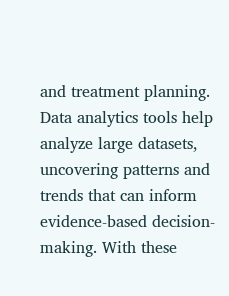and treatment planning. Data analytics tools help analyze large datasets, uncovering patterns and trends that can inform evidence-based decision-making. With these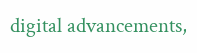digital advancements,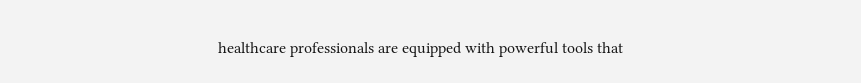healthcare professionals are equipped with powerful tools that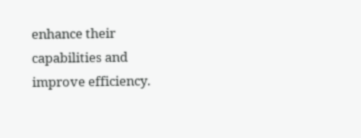enhance their capabilities and improve efficiency.